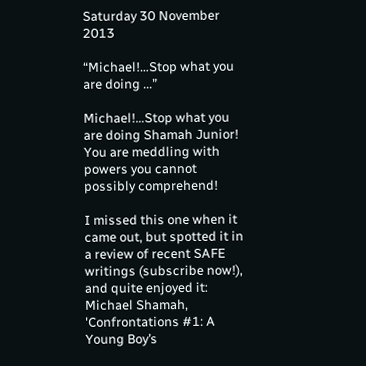Saturday 30 November 2013

“Michael!…Stop what you are doing ...”

Michael!…Stop what you are doing Shamah Junior!
You are meddling with powers you cannot possibly comprehend!

I missed this one when it came out, but spotted it in a review of recent SAFE writings (subscribe now!), and quite enjoyed it: Michael Shamah, 'Confrontations #1: A Young Boy’s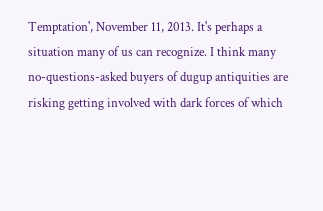Temptation', November 11, 2013. It's perhaps a situation many of us can recognize. I think many no-questions-asked buyers of dugup antiquities are risking getting involved with dark forces of which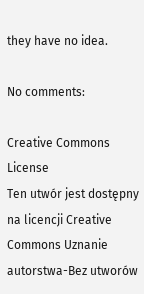they have no idea.

No comments:

Creative Commons License
Ten utwór jest dostępny na licencji Creative Commons Uznanie autorstwa-Bez utworów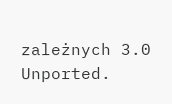zależnych 3.0 Unported.